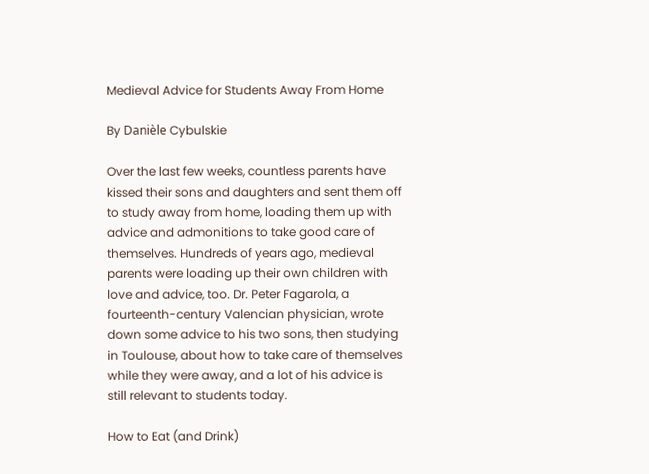Medieval Advice for Students Away From Home

By Danièle Cybulskie

Over the last few weeks, countless parents have kissed their sons and daughters and sent them off to study away from home, loading them up with advice and admonitions to take good care of themselves. Hundreds of years ago, medieval parents were loading up their own children with love and advice, too. Dr. Peter Fagarola, a fourteenth-century Valencian physician, wrote down some advice to his two sons, then studying in Toulouse, about how to take care of themselves while they were away, and a lot of his advice is still relevant to students today.

How to Eat (and Drink)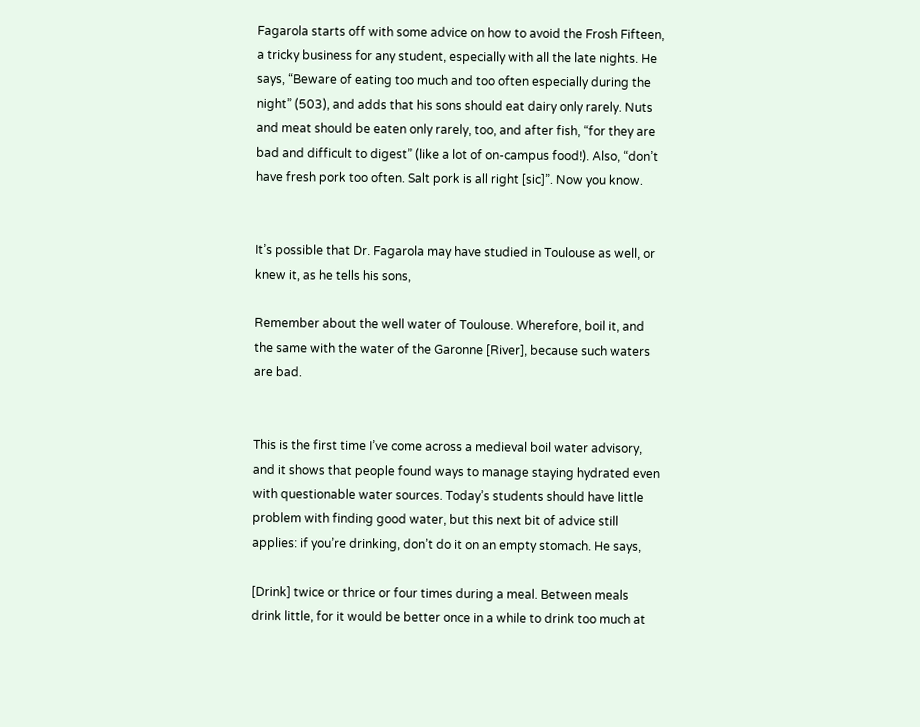Fagarola starts off with some advice on how to avoid the Frosh Fifteen, a tricky business for any student, especially with all the late nights. He says, “Beware of eating too much and too often especially during the night” (503), and adds that his sons should eat dairy only rarely. Nuts and meat should be eaten only rarely, too, and after fish, “for they are bad and difficult to digest” (like a lot of on-campus food!). Also, “don’t have fresh pork too often. Salt pork is all right [sic]”. Now you know.


It’s possible that Dr. Fagarola may have studied in Toulouse as well, or knew it, as he tells his sons,

Remember about the well water of Toulouse. Wherefore, boil it, and the same with the water of the Garonne [River], because such waters are bad.


This is the first time I’ve come across a medieval boil water advisory, and it shows that people found ways to manage staying hydrated even with questionable water sources. Today’s students should have little problem with finding good water, but this next bit of advice still applies: if you’re drinking, don’t do it on an empty stomach. He says,

[Drink] twice or thrice or four times during a meal. Between meals drink little, for it would be better once in a while to drink too much at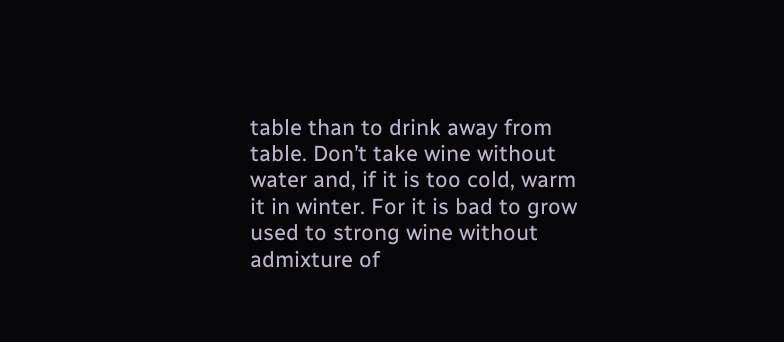table than to drink away from table. Don’t take wine without water and, if it is too cold, warm it in winter. For it is bad to grow used to strong wine without admixture of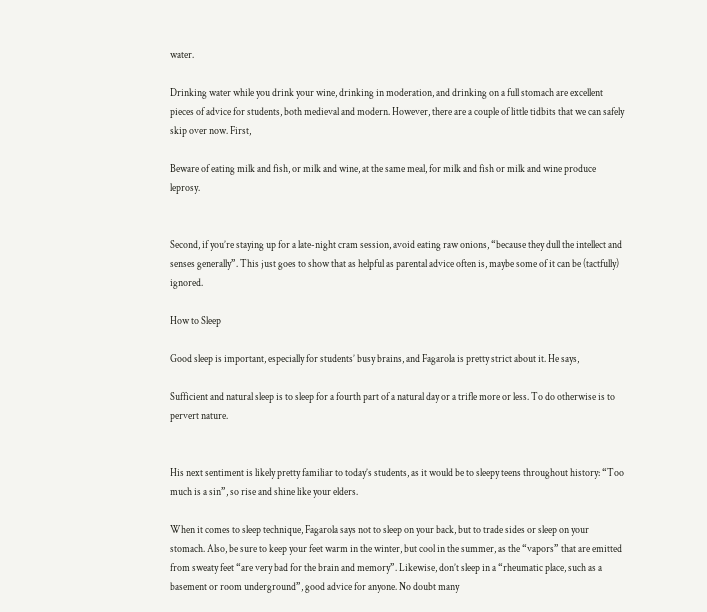water.

Drinking water while you drink your wine, drinking in moderation, and drinking on a full stomach are excellent pieces of advice for students, both medieval and modern. However, there are a couple of little tidbits that we can safely skip over now. First,

Beware of eating milk and fish, or milk and wine, at the same meal, for milk and fish or milk and wine produce leprosy.


Second, if you’re staying up for a late-night cram session, avoid eating raw onions, “because they dull the intellect and senses generally”. This just goes to show that as helpful as parental advice often is, maybe some of it can be (tactfully) ignored.

How to Sleep

Good sleep is important, especially for students’ busy brains, and Fagarola is pretty strict about it. He says,

Sufficient and natural sleep is to sleep for a fourth part of a natural day or a trifle more or less. To do otherwise is to pervert nature.


His next sentiment is likely pretty familiar to today’s students, as it would be to sleepy teens throughout history: “Too much is a sin”, so rise and shine like your elders.

When it comes to sleep technique, Fagarola says not to sleep on your back, but to trade sides or sleep on your stomach. Also, be sure to keep your feet warm in the winter, but cool in the summer, as the “vapors” that are emitted from sweaty feet “are very bad for the brain and memory”. Likewise, don’t sleep in a “rheumatic place, such as a basement or room underground”, good advice for anyone. No doubt many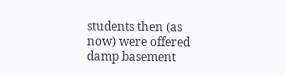students then (as now) were offered damp basement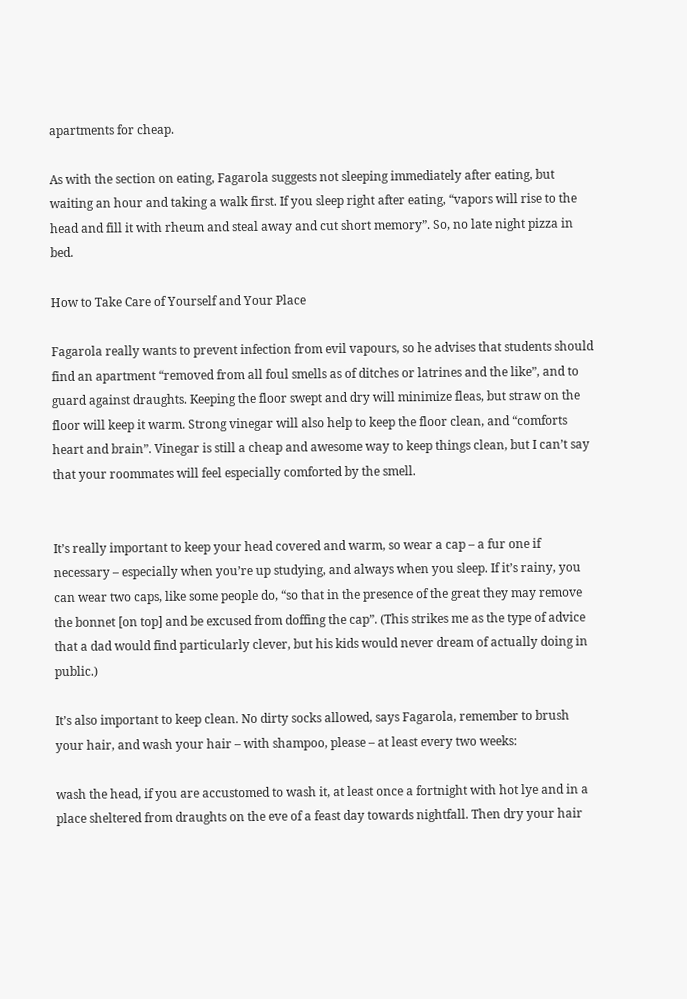apartments for cheap.

As with the section on eating, Fagarola suggests not sleeping immediately after eating, but waiting an hour and taking a walk first. If you sleep right after eating, “vapors will rise to the head and fill it with rheum and steal away and cut short memory”. So, no late night pizza in bed.

How to Take Care of Yourself and Your Place

Fagarola really wants to prevent infection from evil vapours, so he advises that students should find an apartment “removed from all foul smells as of ditches or latrines and the like”, and to guard against draughts. Keeping the floor swept and dry will minimize fleas, but straw on the floor will keep it warm. Strong vinegar will also help to keep the floor clean, and “comforts heart and brain”. Vinegar is still a cheap and awesome way to keep things clean, but I can’t say that your roommates will feel especially comforted by the smell.


It’s really important to keep your head covered and warm, so wear a cap – a fur one if necessary – especially when you’re up studying, and always when you sleep. If it’s rainy, you can wear two caps, like some people do, “so that in the presence of the great they may remove the bonnet [on top] and be excused from doffing the cap”. (This strikes me as the type of advice that a dad would find particularly clever, but his kids would never dream of actually doing in public.)

It’s also important to keep clean. No dirty socks allowed, says Fagarola, remember to brush your hair, and wash your hair – with shampoo, please – at least every two weeks:

wash the head, if you are accustomed to wash it, at least once a fortnight with hot lye and in a place sheltered from draughts on the eve of a feast day towards nightfall. Then dry your hair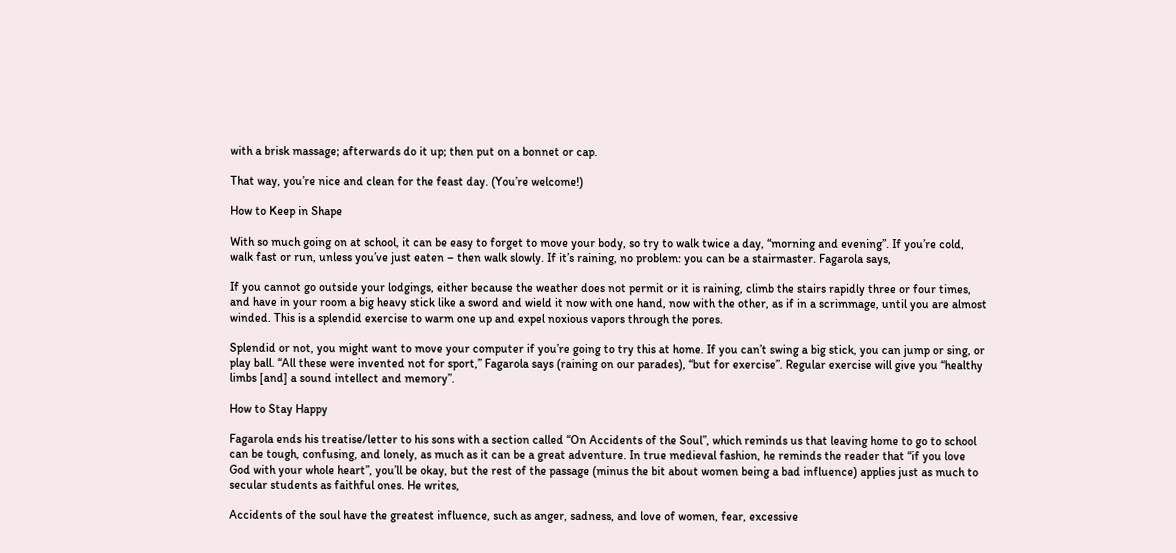with a brisk massage; afterwards do it up; then put on a bonnet or cap.

That way, you’re nice and clean for the feast day. (You’re welcome!)

How to Keep in Shape

With so much going on at school, it can be easy to forget to move your body, so try to walk twice a day, “morning and evening”. If you’re cold, walk fast or run, unless you’ve just eaten – then walk slowly. If it’s raining, no problem: you can be a stairmaster. Fagarola says,

If you cannot go outside your lodgings, either because the weather does not permit or it is raining, climb the stairs rapidly three or four times, and have in your room a big heavy stick like a sword and wield it now with one hand, now with the other, as if in a scrimmage, until you are almost winded. This is a splendid exercise to warm one up and expel noxious vapors through the pores.

Splendid or not, you might want to move your computer if you’re going to try this at home. If you can’t swing a big stick, you can jump or sing, or play ball. “All these were invented not for sport,” Fagarola says (raining on our parades), “but for exercise”. Regular exercise will give you “healthy limbs [and] a sound intellect and memory”.

How to Stay Happy

Fagarola ends his treatise/letter to his sons with a section called “On Accidents of the Soul”, which reminds us that leaving home to go to school can be tough, confusing, and lonely, as much as it can be a great adventure. In true medieval fashion, he reminds the reader that “if you love God with your whole heart”, you’ll be okay, but the rest of the passage (minus the bit about women being a bad influence) applies just as much to secular students as faithful ones. He writes,

Accidents of the soul have the greatest influence, such as anger, sadness, and love of women, fear, excessive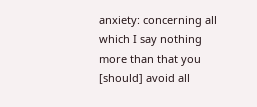anxiety: concerning all which I say nothing more than that you [should] avoid all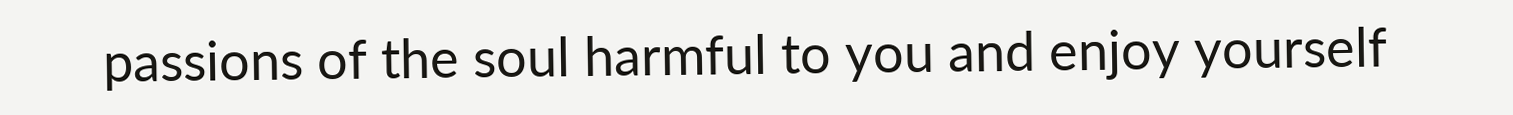passions of the soul harmful to you and enjoy yourself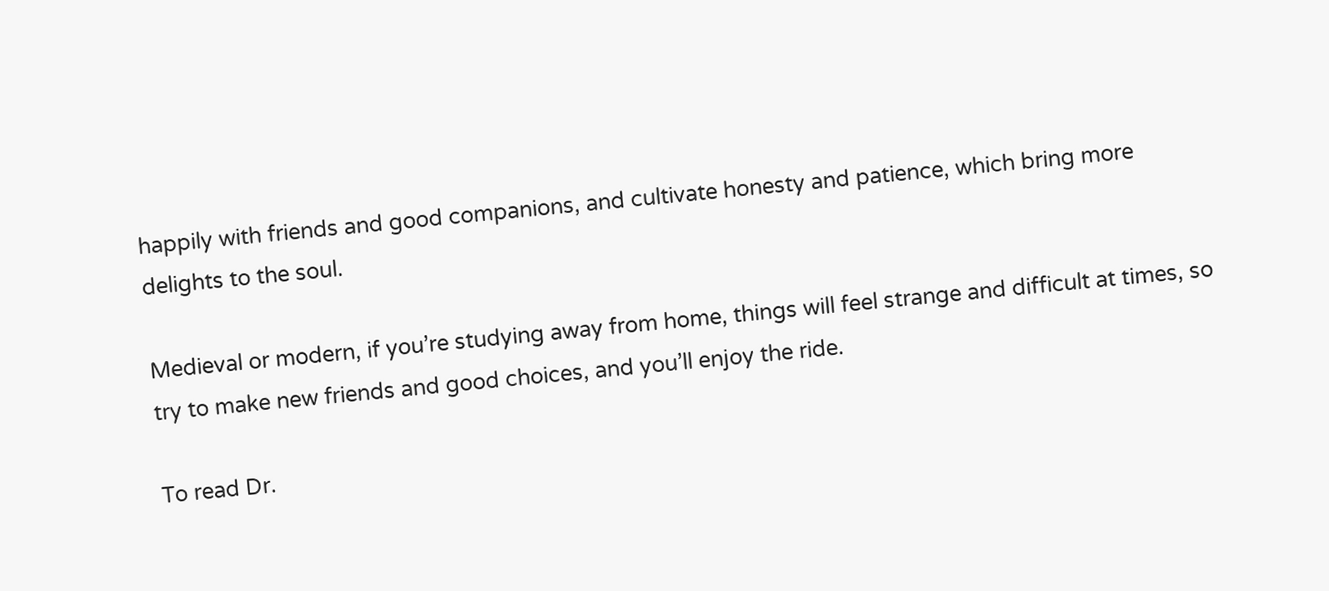happily with friends and good companions, and cultivate honesty and patience, which bring more delights to the soul.

Medieval or modern, if you’re studying away from home, things will feel strange and difficult at times, so try to make new friends and good choices, and you’ll enjoy the ride.

To read Dr.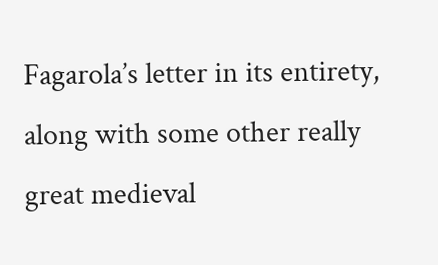Fagarola’s letter in its entirety, along with some other really great medieval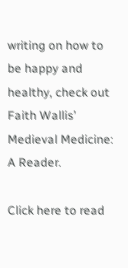writing on how to be happy and healthy, check out Faith Wallis’ Medieval Medicine: A Reader.

Click here to read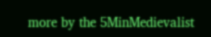more by the 5MinMedievalist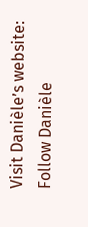Visit Danièle’s website:
Follow Danièle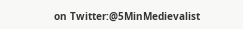on Twitter:@5MinMedievalist